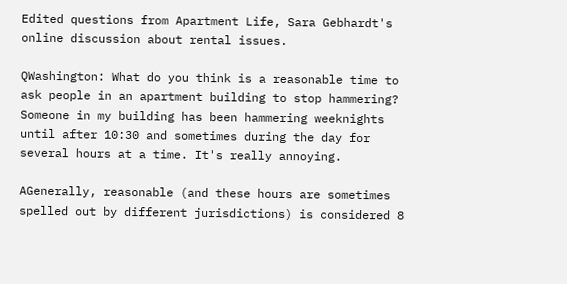Edited questions from Apartment Life, Sara Gebhardt's online discussion about rental issues.

QWashington: What do you think is a reasonable time to ask people in an apartment building to stop hammering? Someone in my building has been hammering weeknights until after 10:30 and sometimes during the day for several hours at a time. It's really annoying.

AGenerally, reasonable (and these hours are sometimes spelled out by different jurisdictions) is considered 8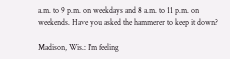a.m. to 9 p.m. on weekdays and 8 a.m. to 11 p.m. on weekends. Have you asked the hammerer to keep it down?

Madison, Wis.: I'm feeling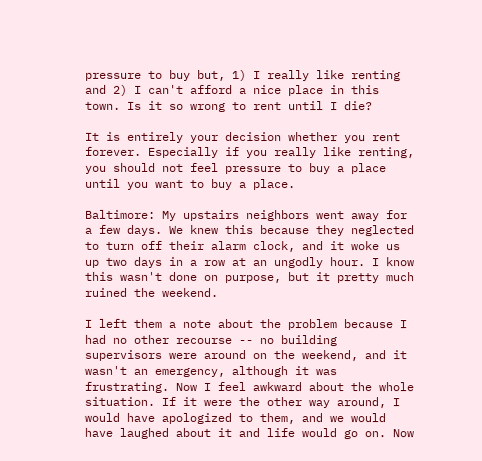pressure to buy but, 1) I really like renting and 2) I can't afford a nice place in this town. Is it so wrong to rent until I die?

It is entirely your decision whether you rent forever. Especially if you really like renting, you should not feel pressure to buy a place until you want to buy a place.

Baltimore: My upstairs neighbors went away for a few days. We knew this because they neglected to turn off their alarm clock, and it woke us up two days in a row at an ungodly hour. I know this wasn't done on purpose, but it pretty much ruined the weekend.

I left them a note about the problem because I had no other recourse -- no building supervisors were around on the weekend, and it wasn't an emergency, although it was frustrating. Now I feel awkward about the whole situation. If it were the other way around, I would have apologized to them, and we would have laughed about it and life would go on. Now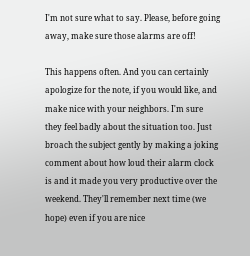I'm not sure what to say. Please, before going away, make sure those alarms are off!

This happens often. And you can certainly apologize for the note, if you would like, and make nice with your neighbors. I'm sure they feel badly about the situation too. Just broach the subject gently by making a joking comment about how loud their alarm clock is and it made you very productive over the weekend. They'll remember next time (we hope) even if you are nice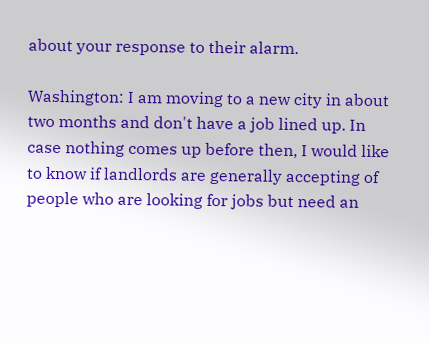about your response to their alarm.

Washington: I am moving to a new city in about two months and don't have a job lined up. In case nothing comes up before then, I would like to know if landlords are generally accepting of people who are looking for jobs but need an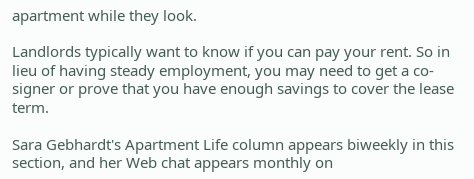apartment while they look.

Landlords typically want to know if you can pay your rent. So in lieu of having steady employment, you may need to get a co-signer or prove that you have enough savings to cover the lease term.

Sara Gebhardt's Apartment Life column appears biweekly in this section, and her Web chat appears monthly on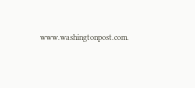www.washingtonpost.com.